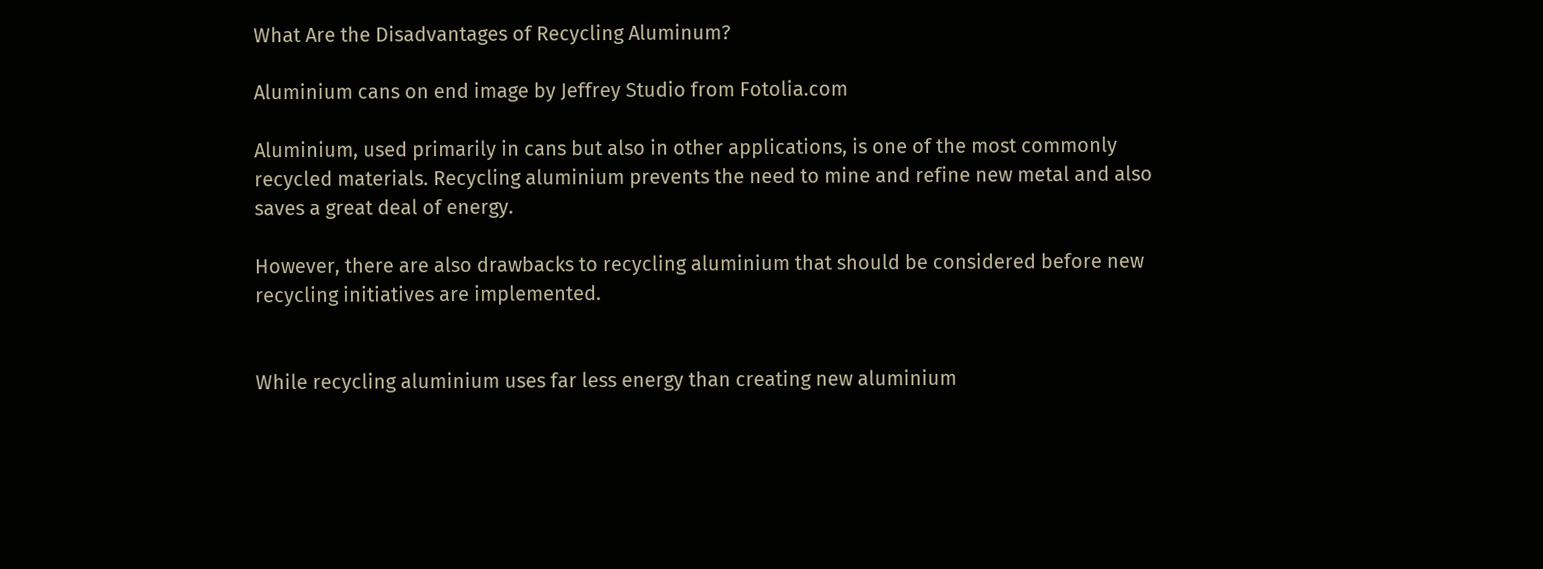What Are the Disadvantages of Recycling Aluminum?

Aluminium cans on end image by Jeffrey Studio from Fotolia.com

Aluminium, used primarily in cans but also in other applications, is one of the most commonly recycled materials. Recycling aluminium prevents the need to mine and refine new metal and also saves a great deal of energy.

However, there are also drawbacks to recycling aluminium that should be considered before new recycling initiatives are implemented.


While recycling aluminium uses far less energy than creating new aluminium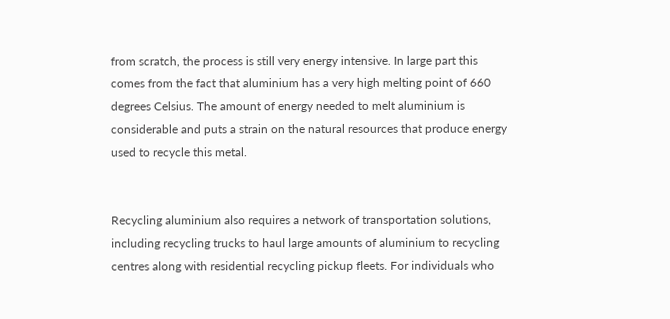from scratch, the process is still very energy intensive. In large part this comes from the fact that aluminium has a very high melting point of 660 degrees Celsius. The amount of energy needed to melt aluminium is considerable and puts a strain on the natural resources that produce energy used to recycle this metal.


Recycling aluminium also requires a network of transportation solutions, including recycling trucks to haul large amounts of aluminium to recycling centres along with residential recycling pickup fleets. For individuals who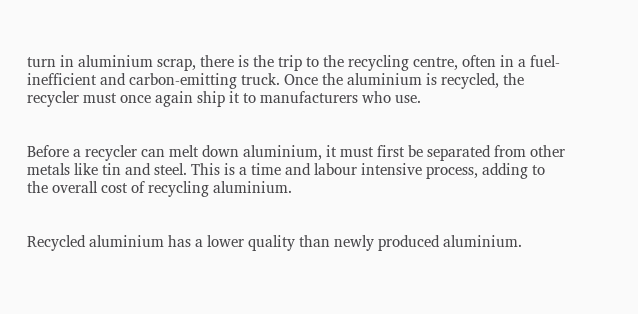turn in aluminium scrap, there is the trip to the recycling centre, often in a fuel-inefficient and carbon-emitting truck. Once the aluminium is recycled, the recycler must once again ship it to manufacturers who use.


Before a recycler can melt down aluminium, it must first be separated from other metals like tin and steel. This is a time and labour intensive process, adding to the overall cost of recycling aluminium.


Recycled aluminium has a lower quality than newly produced aluminium.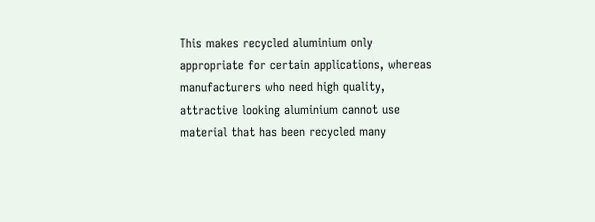This makes recycled aluminium only appropriate for certain applications, whereas manufacturers who need high quality, attractive looking aluminium cannot use material that has been recycled many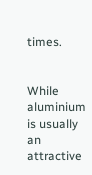times.


While aluminium is usually an attractive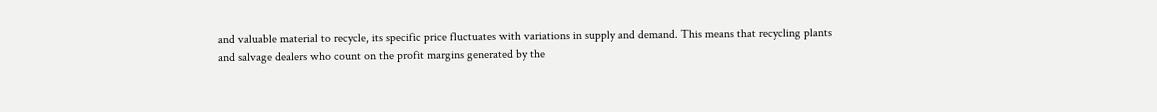and valuable material to recycle, its specific price fluctuates with variations in supply and demand. This means that recycling plants and salvage dealers who count on the profit margins generated by the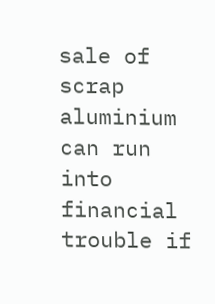sale of scrap aluminium can run into financial trouble if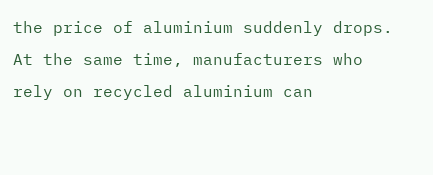the price of aluminium suddenly drops. At the same time, manufacturers who rely on recycled aluminium can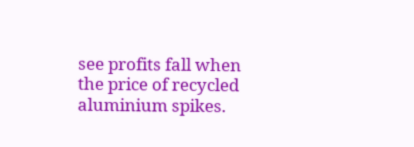see profits fall when the price of recycled aluminium spikes.